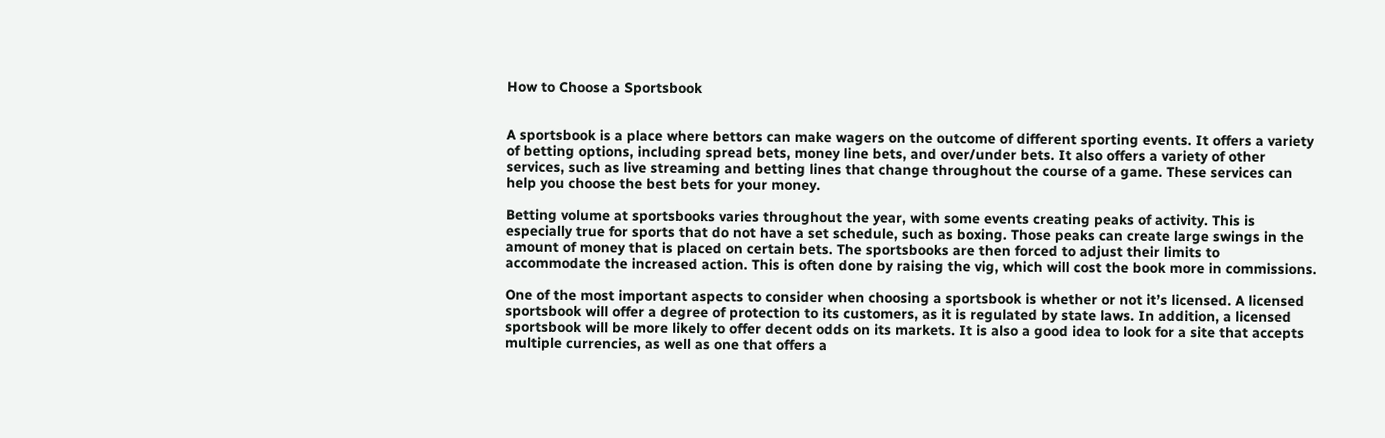How to Choose a Sportsbook


A sportsbook is a place where bettors can make wagers on the outcome of different sporting events. It offers a variety of betting options, including spread bets, money line bets, and over/under bets. It also offers a variety of other services, such as live streaming and betting lines that change throughout the course of a game. These services can help you choose the best bets for your money.

Betting volume at sportsbooks varies throughout the year, with some events creating peaks of activity. This is especially true for sports that do not have a set schedule, such as boxing. Those peaks can create large swings in the amount of money that is placed on certain bets. The sportsbooks are then forced to adjust their limits to accommodate the increased action. This is often done by raising the vig, which will cost the book more in commissions.

One of the most important aspects to consider when choosing a sportsbook is whether or not it’s licensed. A licensed sportsbook will offer a degree of protection to its customers, as it is regulated by state laws. In addition, a licensed sportsbook will be more likely to offer decent odds on its markets. It is also a good idea to look for a site that accepts multiple currencies, as well as one that offers a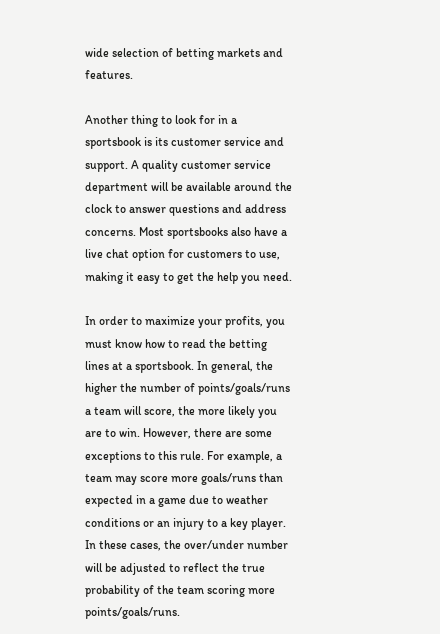wide selection of betting markets and features.

Another thing to look for in a sportsbook is its customer service and support. A quality customer service department will be available around the clock to answer questions and address concerns. Most sportsbooks also have a live chat option for customers to use, making it easy to get the help you need.

In order to maximize your profits, you must know how to read the betting lines at a sportsbook. In general, the higher the number of points/goals/runs a team will score, the more likely you are to win. However, there are some exceptions to this rule. For example, a team may score more goals/runs than expected in a game due to weather conditions or an injury to a key player. In these cases, the over/under number will be adjusted to reflect the true probability of the team scoring more points/goals/runs.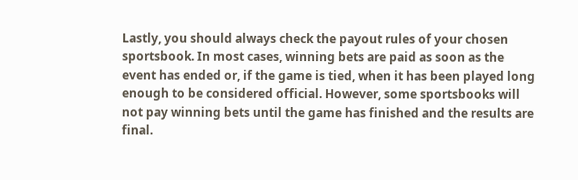Lastly, you should always check the payout rules of your chosen sportsbook. In most cases, winning bets are paid as soon as the event has ended or, if the game is tied, when it has been played long enough to be considered official. However, some sportsbooks will not pay winning bets until the game has finished and the results are final.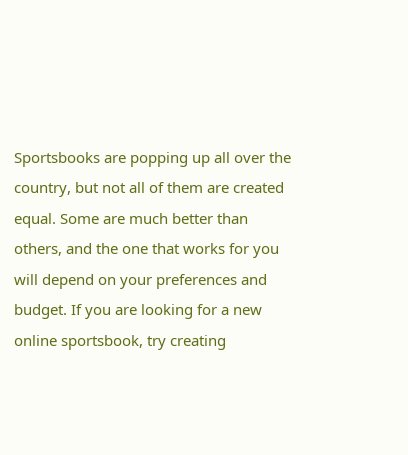Sportsbooks are popping up all over the country, but not all of them are created equal. Some are much better than others, and the one that works for you will depend on your preferences and budget. If you are looking for a new online sportsbook, try creating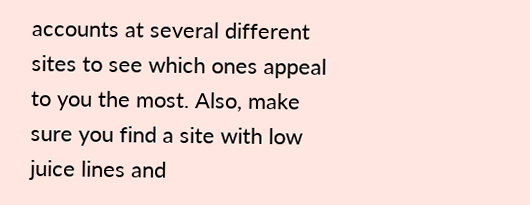accounts at several different sites to see which ones appeal to you the most. Also, make sure you find a site with low juice lines and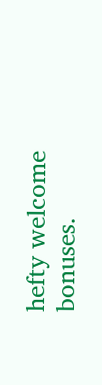hefty welcome bonuses.